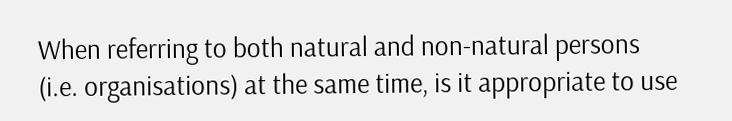When referring to both natural and non-natural persons (i.e. organisations) at the same time, is it appropriate to use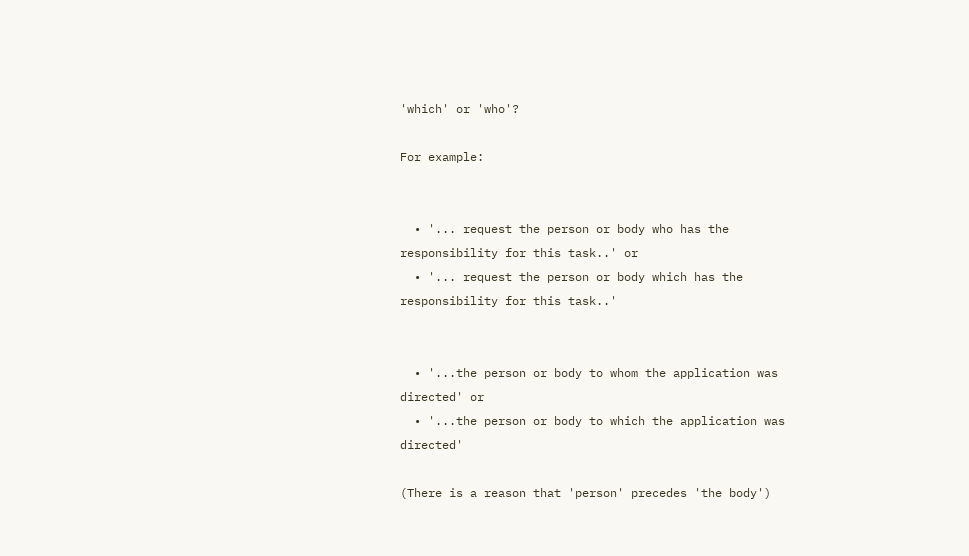'which' or 'who'?

For example:


  • '... request the person or body who has the responsibility for this task..' or
  • '... request the person or body which has the responsibility for this task..'


  • '...the person or body to whom the application was directed' or
  • '...the person or body to which the application was directed'

(There is a reason that 'person' precedes 'the body')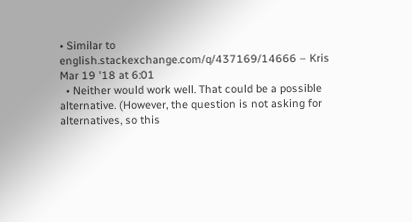• Similar to english.stackexchange.com/q/437169/14666 – Kris Mar 19 '18 at 6:01
  • Neither would work well. That could be a possible alternative. (However, the question is not asking for alternatives, so this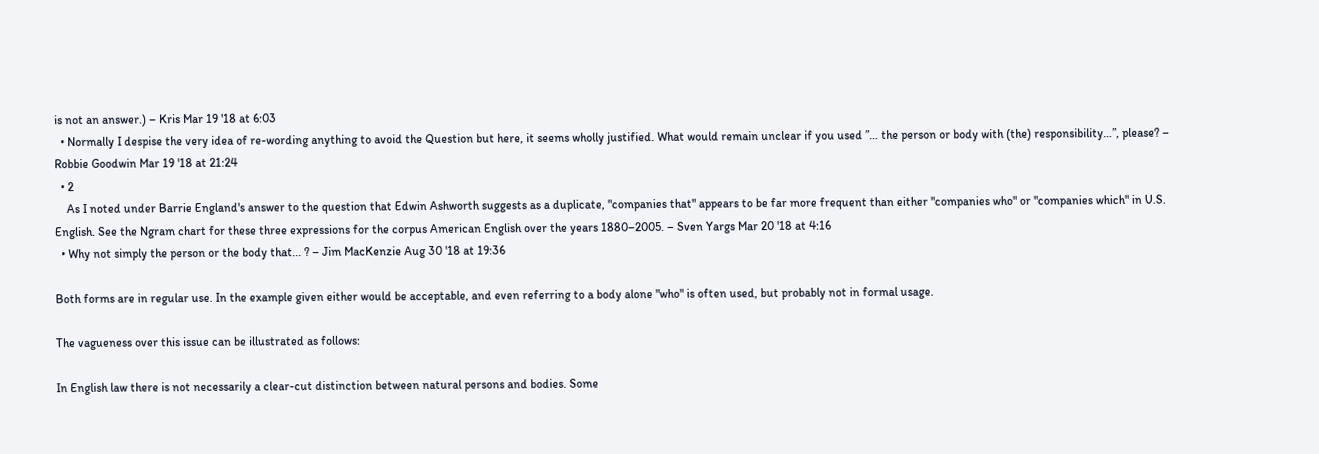is not an answer.) – Kris Mar 19 '18 at 6:03
  • Normally I despise the very idea of re-wording anything to avoid the Question but here, it seems wholly justified. What would remain unclear if you used ”… the person or body with (the) responsibility…”, please? – Robbie Goodwin Mar 19 '18 at 21:24
  • 2
    As I noted under Barrie England's answer to the question that Edwin Ashworth suggests as a duplicate, "companies that" appears to be far more frequent than either "companies who" or "companies which" in U.S. English. See the Ngram chart for these three expressions for the corpus American English over the years 1880–2005. – Sven Yargs Mar 20 '18 at 4:16
  • Why not simply the person or the body that... ? – Jim MacKenzie Aug 30 '18 at 19:36

Both forms are in regular use. In the example given either would be acceptable, and even referring to a body alone "who" is often used, but probably not in formal usage.

The vagueness over this issue can be illustrated as follows:

In English law there is not necessarily a clear-cut distinction between natural persons and bodies. Some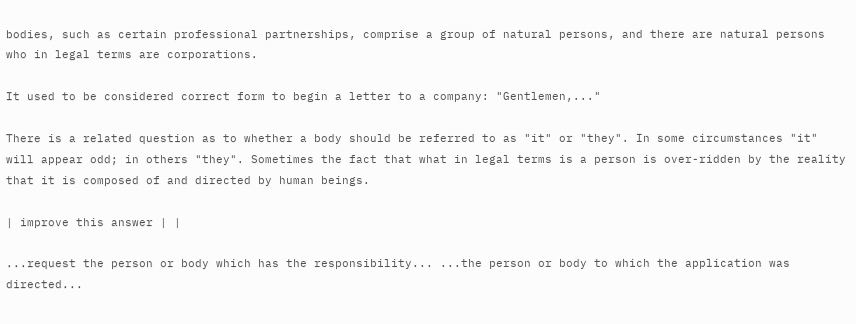bodies, such as certain professional partnerships, comprise a group of natural persons, and there are natural persons who in legal terms are corporations.

It used to be considered correct form to begin a letter to a company: "Gentlemen,..."

There is a related question as to whether a body should be referred to as "it" or "they". In some circumstances "it" will appear odd; in others "they". Sometimes the fact that what in legal terms is a person is over-ridden by the reality that it is composed of and directed by human beings.

| improve this answer | |

...request the person or body which has the responsibility... ...the person or body to which the application was directed...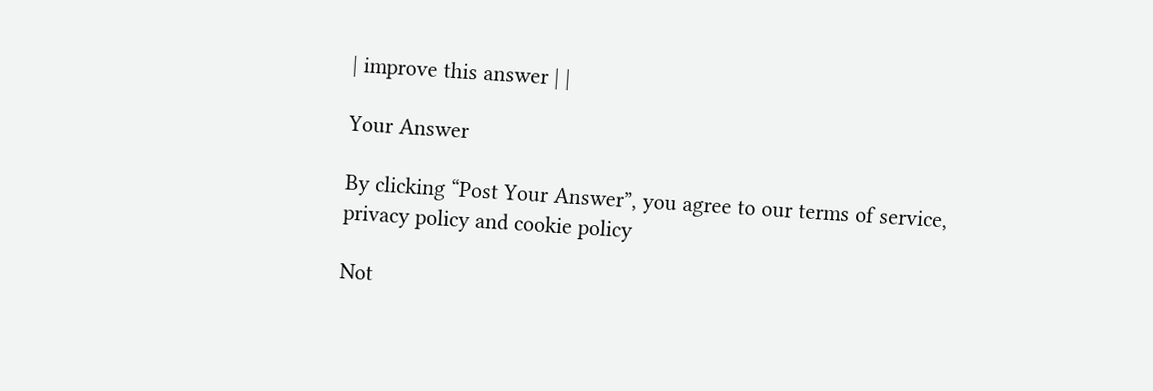| improve this answer | |

Your Answer

By clicking “Post Your Answer”, you agree to our terms of service, privacy policy and cookie policy

Not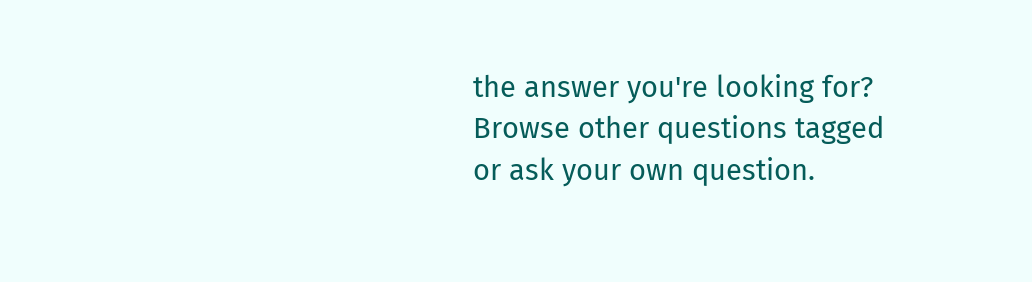the answer you're looking for? Browse other questions tagged or ask your own question.